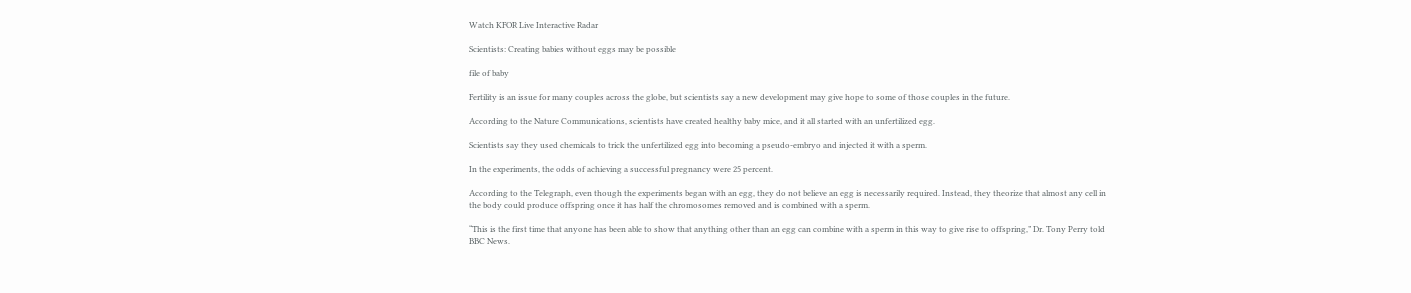Watch KFOR Live Interactive Radar

Scientists: Creating babies without eggs may be possible

file of baby

Fertility is an issue for many couples across the globe, but scientists say a new development may give hope to some of those couples in the future.

According to the Nature Communications, scientists have created healthy baby mice, and it all started with an unfertilized egg.

Scientists say they used chemicals to trick the unfertilized egg into becoming a pseudo-embryo and injected it with a sperm.

In the experiments, the odds of achieving a successful pregnancy were 25 percent.

According to the Telegraph, even though the experiments began with an egg, they do not believe an egg is necessarily required. Instead, they theorize that almost any cell in the body could produce offspring once it has half the chromosomes removed and is combined with a sperm.

“This is the first time that anyone has been able to show that anything other than an egg can combine with a sperm in this way to give rise to offspring,” Dr. Tony Perry told BBC News.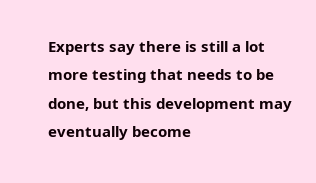Experts say there is still a lot more testing that needs to be done, but this development may eventually become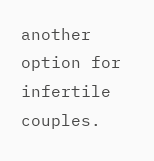another option for infertile couples.